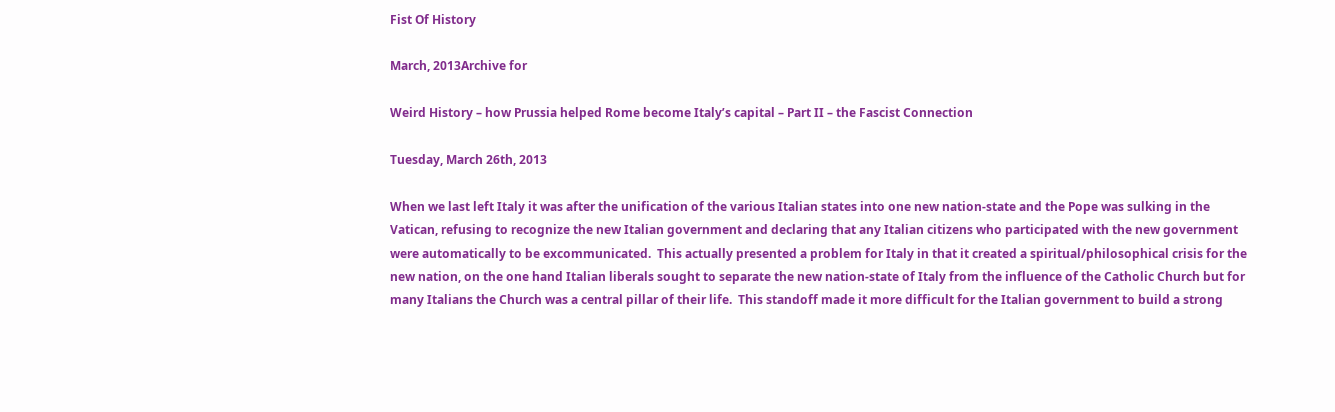Fist Of History

March, 2013Archive for

Weird History – how Prussia helped Rome become Italy’s capital – Part II – the Fascist Connection

Tuesday, March 26th, 2013

When we last left Italy it was after the unification of the various Italian states into one new nation-state and the Pope was sulking in the Vatican, refusing to recognize the new Italian government and declaring that any Italian citizens who participated with the new government were automatically to be excommunicated.  This actually presented a problem for Italy in that it created a spiritual/philosophical crisis for the new nation, on the one hand Italian liberals sought to separate the new nation-state of Italy from the influence of the Catholic Church but for many Italians the Church was a central pillar of their life.  This standoff made it more difficult for the Italian government to build a strong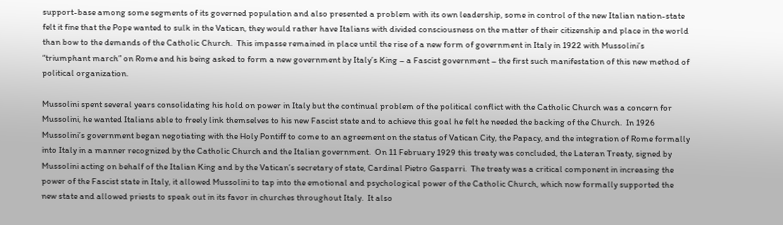support-base among some segments of its governed population and also presented a problem with its own leadership, some in control of the new Italian nation-state felt it fine that the Pope wanted to sulk in the Vatican, they would rather have Italians with divided consciousness on the matter of their citizenship and place in the world than bow to the demands of the Catholic Church.  This impasse remained in place until the rise of a new form of government in Italy in 1922 with Mussolini’s “triumphant march” on Rome and his being asked to form a new government by Italy’s King – a Fascist government – the first such manifestation of this new method of political organization.

Mussolini spent several years consolidating his hold on power in Italy but the continual problem of the political conflict with the Catholic Church was a concern for Mussolini, he wanted Italians able to freely link themselves to his new Fascist state and to achieve this goal he felt he needed the backing of the Church.  In 1926 Mussolini’s government began negotiating with the Holy Pontiff to come to an agreement on the status of Vatican City, the Papacy, and the integration of Rome formally into Italy in a manner recognized by the Catholic Church and the Italian government.  On 11 February 1929 this treaty was concluded, the Lateran Treaty, signed by Mussolini acting on behalf of the Italian King and by the Vatican’s secretary of state, Cardinal Pietro Gasparri.  The treaty was a critical component in increasing the power of the Fascist state in Italy, it allowed Mussolini to tap into the emotional and psychological power of the Catholic Church, which now formally supported the new state and allowed priests to speak out in its favor in churches throughout Italy.  It also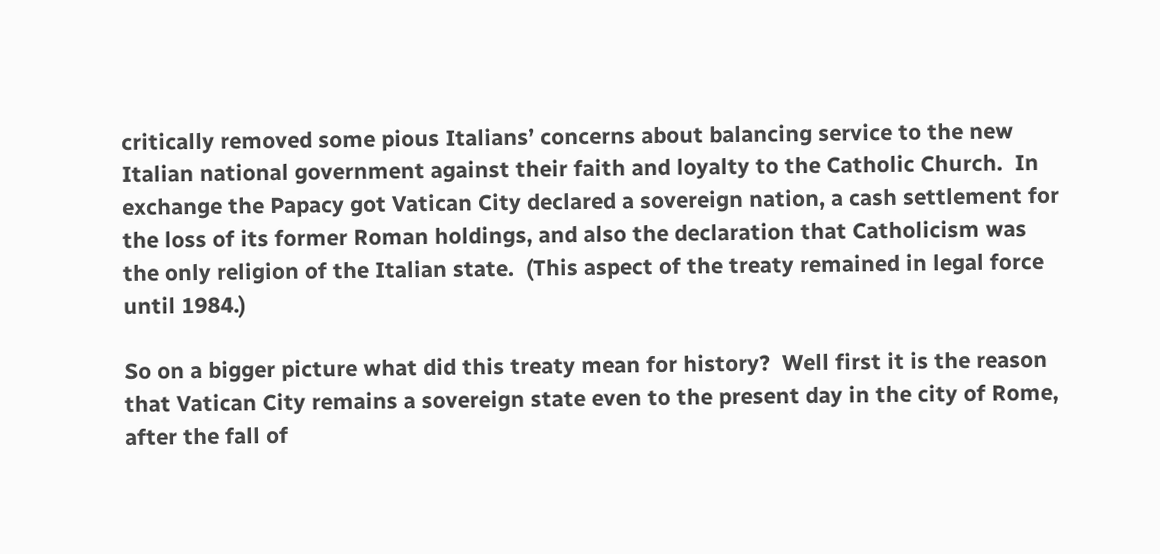critically removed some pious Italians’ concerns about balancing service to the new Italian national government against their faith and loyalty to the Catholic Church.  In exchange the Papacy got Vatican City declared a sovereign nation, a cash settlement for the loss of its former Roman holdings, and also the declaration that Catholicism was the only religion of the Italian state.  (This aspect of the treaty remained in legal force until 1984.)

So on a bigger picture what did this treaty mean for history?  Well first it is the reason that Vatican City remains a sovereign state even to the present day in the city of Rome, after the fall of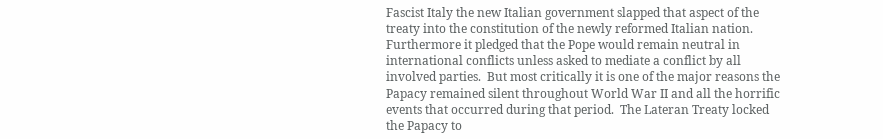Fascist Italy the new Italian government slapped that aspect of the treaty into the constitution of the newly reformed Italian nation.  Furthermore it pledged that the Pope would remain neutral in international conflicts unless asked to mediate a conflict by all involved parties.  But most critically it is one of the major reasons the Papacy remained silent throughout World War II and all the horrific events that occurred during that period.  The Lateran Treaty locked the Papacy to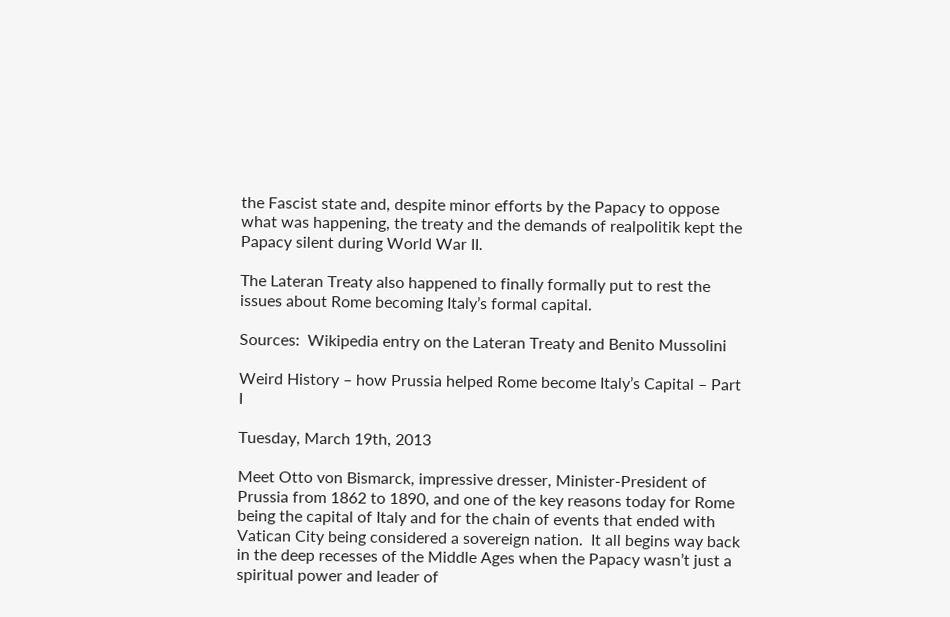the Fascist state and, despite minor efforts by the Papacy to oppose what was happening, the treaty and the demands of realpolitik kept the Papacy silent during World War II.

The Lateran Treaty also happened to finally formally put to rest the issues about Rome becoming Italy’s formal capital.

Sources:  Wikipedia entry on the Lateran Treaty and Benito Mussolini

Weird History – how Prussia helped Rome become Italy’s Capital – Part I

Tuesday, March 19th, 2013

Meet Otto von Bismarck, impressive dresser, Minister-President of Prussia from 1862 to 1890, and one of the key reasons today for Rome being the capital of Italy and for the chain of events that ended with Vatican City being considered a sovereign nation.  It all begins way back in the deep recesses of the Middle Ages when the Papacy wasn’t just a spiritual power and leader of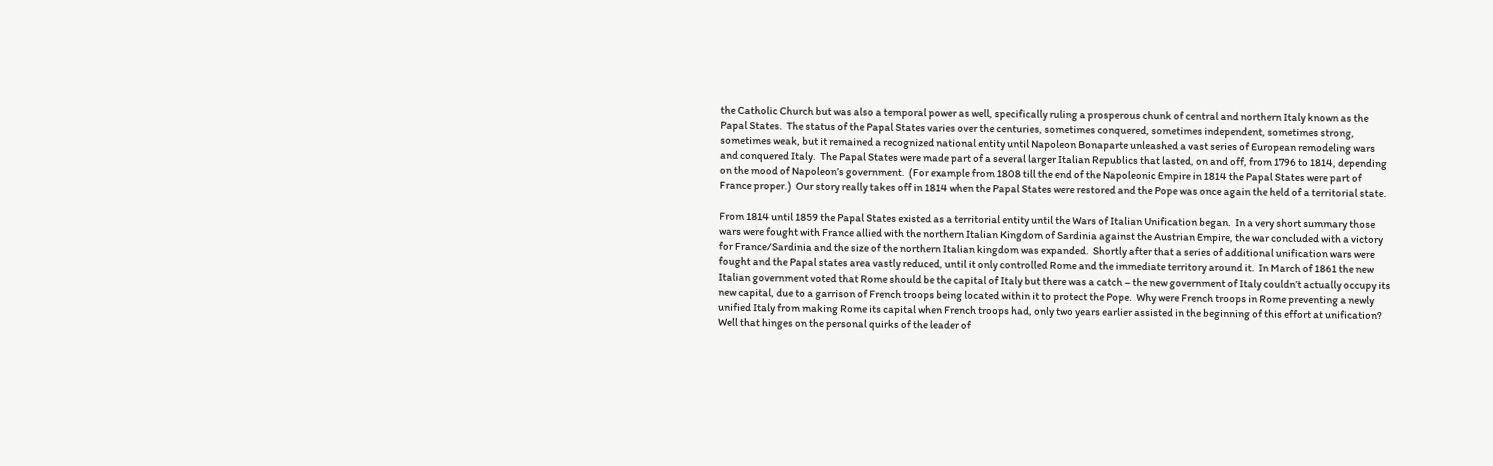the Catholic Church but was also a temporal power as well, specifically ruling a prosperous chunk of central and northern Italy known as the Papal States.  The status of the Papal States varies over the centuries, sometimes conquered, sometimes independent, sometimes strong, sometimes weak, but it remained a recognized national entity until Napoleon Bonaparte unleashed a vast series of European remodeling wars and conquered Italy.  The Papal States were made part of a several larger Italian Republics that lasted, on and off, from 1796 to 1814, depending on the mood of Napoleon’s government.  (For example from 1808 till the end of the Napoleonic Empire in 1814 the Papal States were part of France proper.)  Our story really takes off in 1814 when the Papal States were restored and the Pope was once again the held of a territorial state.

From 1814 until 1859 the Papal States existed as a territorial entity until the Wars of Italian Unification began.  In a very short summary those wars were fought with France allied with the northern Italian Kingdom of Sardinia against the Austrian Empire, the war concluded with a victory for France/Sardinia and the size of the northern Italian kingdom was expanded.  Shortly after that a series of additional unification wars were fought and the Papal states area vastly reduced, until it only controlled Rome and the immediate territory around it.  In March of 1861 the new Italian government voted that Rome should be the capital of Italy but there was a catch – the new government of Italy couldn’t actually occupy its new capital, due to a garrison of French troops being located within it to protect the Pope.  Why were French troops in Rome preventing a newly unified Italy from making Rome its capital when French troops had, only two years earlier assisted in the beginning of this effort at unification?  Well that hinges on the personal quirks of the leader of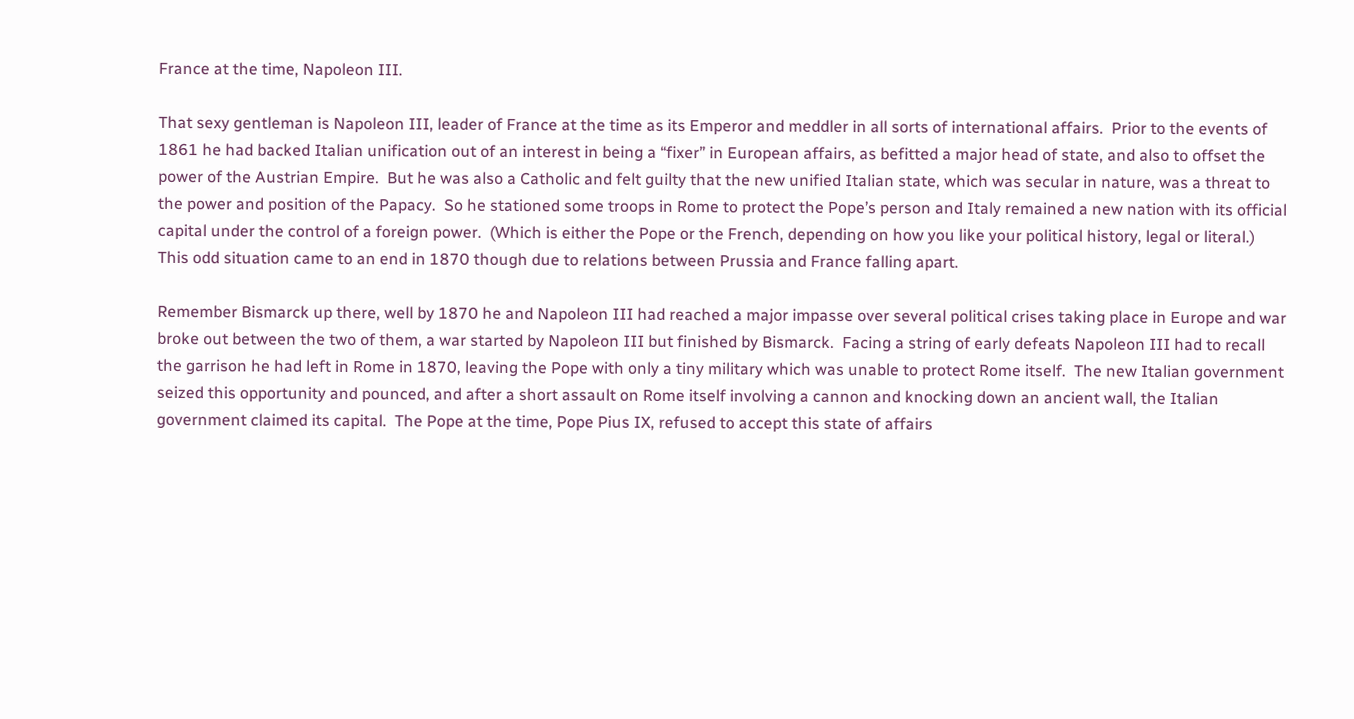France at the time, Napoleon III.

That sexy gentleman is Napoleon III, leader of France at the time as its Emperor and meddler in all sorts of international affairs.  Prior to the events of 1861 he had backed Italian unification out of an interest in being a “fixer” in European affairs, as befitted a major head of state, and also to offset the power of the Austrian Empire.  But he was also a Catholic and felt guilty that the new unified Italian state, which was secular in nature, was a threat to the power and position of the Papacy.  So he stationed some troops in Rome to protect the Pope’s person and Italy remained a new nation with its official capital under the control of a foreign power.  (Which is either the Pope or the French, depending on how you like your political history, legal or literal.)  This odd situation came to an end in 1870 though due to relations between Prussia and France falling apart.

Remember Bismarck up there, well by 1870 he and Napoleon III had reached a major impasse over several political crises taking place in Europe and war broke out between the two of them, a war started by Napoleon III but finished by Bismarck.  Facing a string of early defeats Napoleon III had to recall the garrison he had left in Rome in 1870, leaving the Pope with only a tiny military which was unable to protect Rome itself.  The new Italian government seized this opportunity and pounced, and after a short assault on Rome itself involving a cannon and knocking down an ancient wall, the Italian government claimed its capital.  The Pope at the time, Pope Pius IX, refused to accept this state of affairs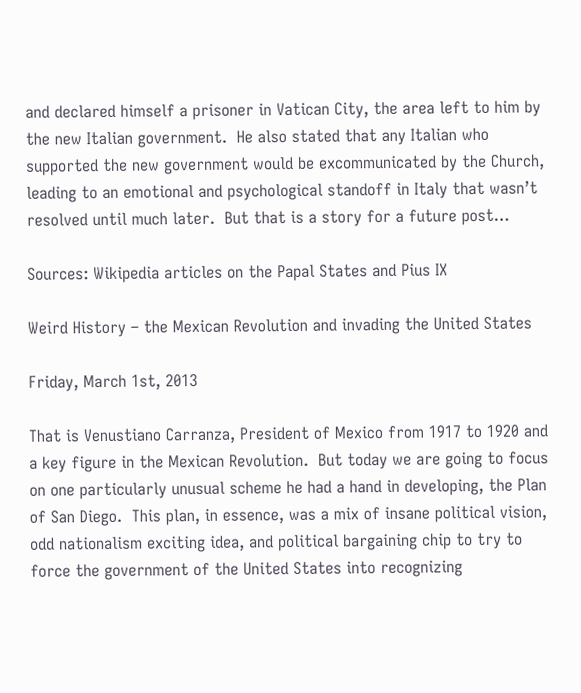and declared himself a prisoner in Vatican City, the area left to him by the new Italian government.  He also stated that any Italian who supported the new government would be excommunicated by the Church, leading to an emotional and psychological standoff in Italy that wasn’t resolved until much later.  But that is a story for a future post…

Sources: Wikipedia articles on the Papal States and Pius IX

Weird History – the Mexican Revolution and invading the United States

Friday, March 1st, 2013

That is Venustiano Carranza, President of Mexico from 1917 to 1920 and a key figure in the Mexican Revolution.  But today we are going to focus on one particularly unusual scheme he had a hand in developing, the Plan of San Diego.  This plan, in essence, was a mix of insane political vision, odd nationalism exciting idea, and political bargaining chip to try to force the government of the United States into recognizing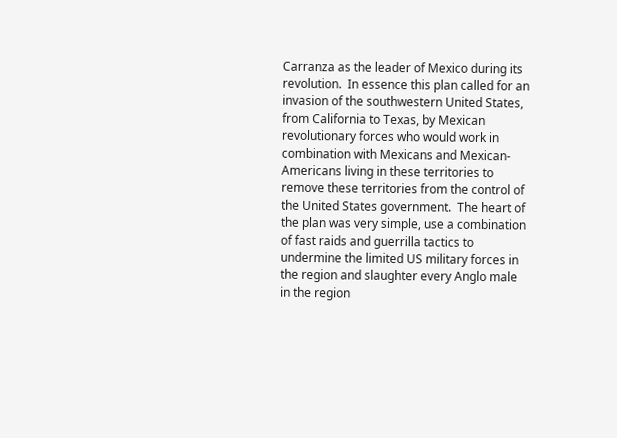Carranza as the leader of Mexico during its revolution.  In essence this plan called for an invasion of the southwestern United States, from California to Texas, by Mexican revolutionary forces who would work in combination with Mexicans and Mexican-Americans living in these territories to remove these territories from the control of the United States government.  The heart of the plan was very simple, use a combination of fast raids and guerrilla tactics to undermine the limited US military forces in the region and slaughter every Anglo male in the region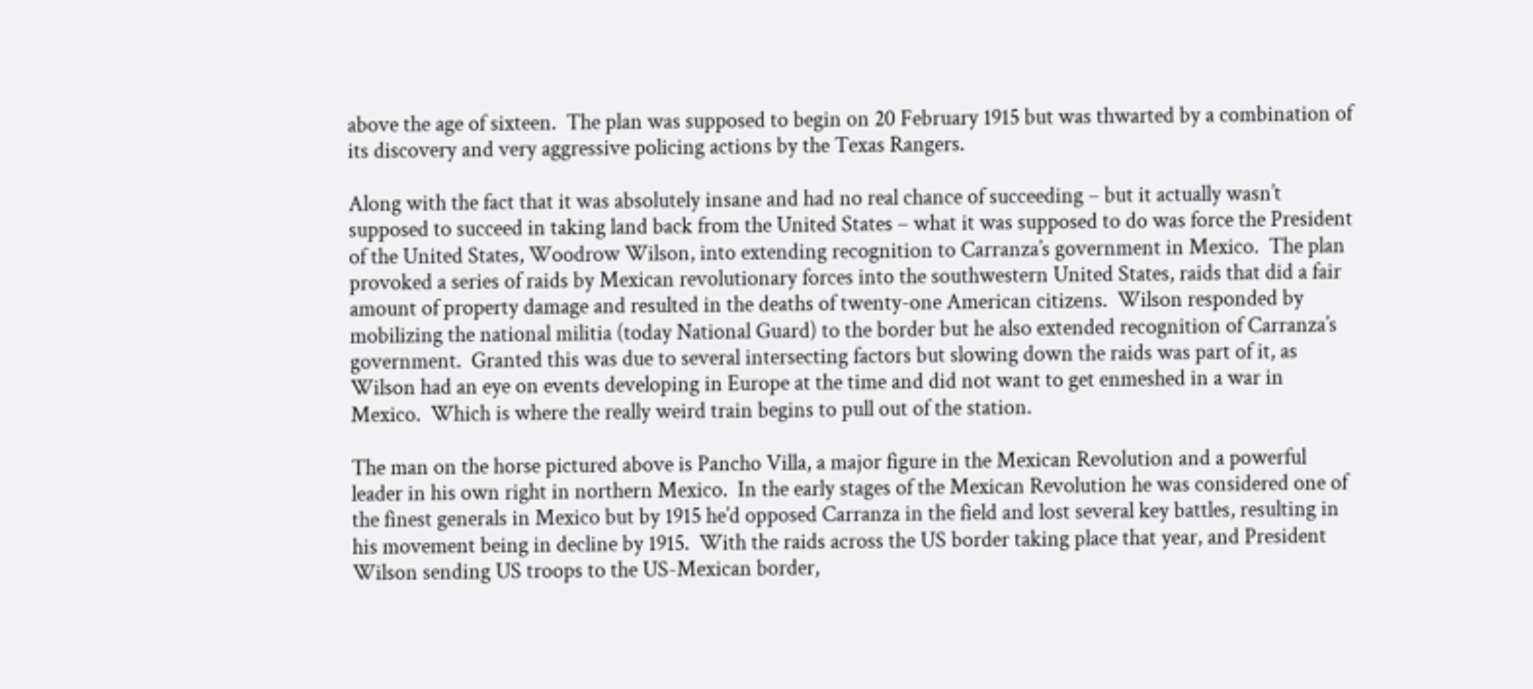above the age of sixteen.  The plan was supposed to begin on 20 February 1915 but was thwarted by a combination of its discovery and very aggressive policing actions by the Texas Rangers.

Along with the fact that it was absolutely insane and had no real chance of succeeding – but it actually wasn’t supposed to succeed in taking land back from the United States – what it was supposed to do was force the President of the United States, Woodrow Wilson, into extending recognition to Carranza’s government in Mexico.  The plan provoked a series of raids by Mexican revolutionary forces into the southwestern United States, raids that did a fair amount of property damage and resulted in the deaths of twenty-one American citizens.  Wilson responded by mobilizing the national militia (today National Guard) to the border but he also extended recognition of Carranza’s government.  Granted this was due to several intersecting factors but slowing down the raids was part of it, as Wilson had an eye on events developing in Europe at the time and did not want to get enmeshed in a war in Mexico.  Which is where the really weird train begins to pull out of the station.

The man on the horse pictured above is Pancho Villa, a major figure in the Mexican Revolution and a powerful leader in his own right in northern Mexico.  In the early stages of the Mexican Revolution he was considered one of the finest generals in Mexico but by 1915 he’d opposed Carranza in the field and lost several key battles, resulting in his movement being in decline by 1915.  With the raids across the US border taking place that year, and President Wilson sending US troops to the US-Mexican border,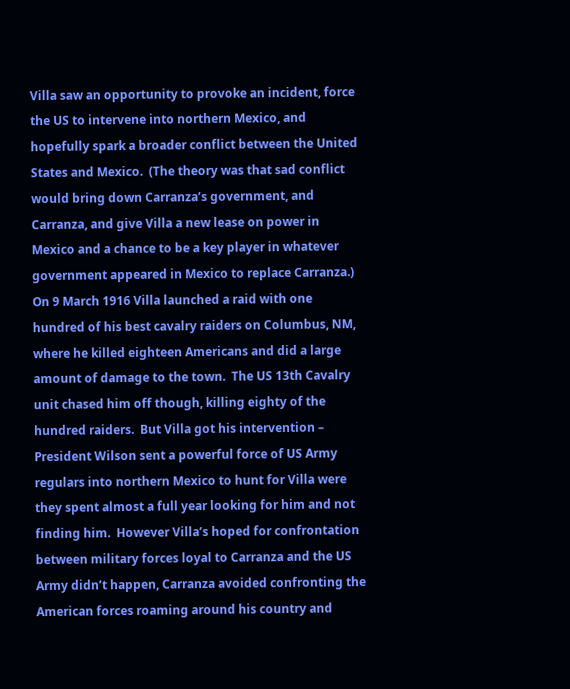Villa saw an opportunity to provoke an incident, force the US to intervene into northern Mexico, and hopefully spark a broader conflict between the United States and Mexico.  (The theory was that sad conflict would bring down Carranza’s government, and Carranza, and give Villa a new lease on power in Mexico and a chance to be a key player in whatever government appeared in Mexico to replace Carranza.)  On 9 March 1916 Villa launched a raid with one hundred of his best cavalry raiders on Columbus, NM, where he killed eighteen Americans and did a large amount of damage to the town.  The US 13th Cavalry unit chased him off though, killing eighty of the hundred raiders.  But Villa got his intervention – President Wilson sent a powerful force of US Army regulars into northern Mexico to hunt for Villa were they spent almost a full year looking for him and not finding him.  However Villa’s hoped for confrontation between military forces loyal to Carranza and the US Army didn’t happen, Carranza avoided confronting the American forces roaming around his country and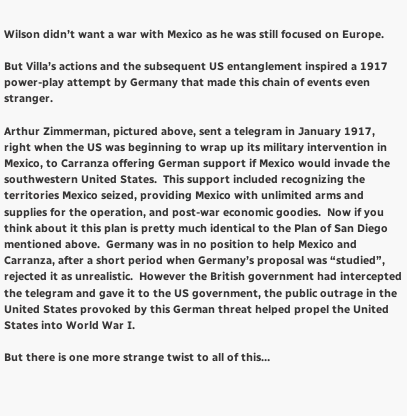Wilson didn’t want a war with Mexico as he was still focused on Europe.

But Villa’s actions and the subsequent US entanglement inspired a 1917 power-play attempt by Germany that made this chain of events even stranger.

Arthur Zimmerman, pictured above, sent a telegram in January 1917, right when the US was beginning to wrap up its military intervention in Mexico, to Carranza offering German support if Mexico would invade the southwestern United States.  This support included recognizing the territories Mexico seized, providing Mexico with unlimited arms and supplies for the operation, and post-war economic goodies.  Now if you think about it this plan is pretty much identical to the Plan of San Diego mentioned above.  Germany was in no position to help Mexico and Carranza, after a short period when Germany’s proposal was “studied”, rejected it as unrealistic.  However the British government had intercepted the telegram and gave it to the US government, the public outrage in the United States provoked by this German threat helped propel the United States into World War I.

But there is one more strange twist to all of this…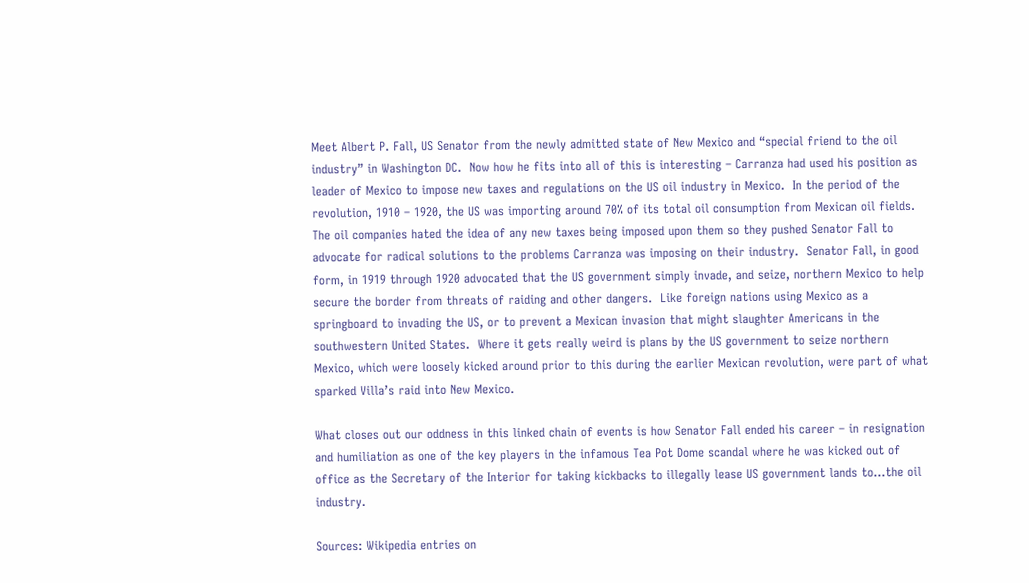Meet Albert P. Fall, US Senator from the newly admitted state of New Mexico and “special friend to the oil industry” in Washington DC.  Now how he fits into all of this is interesting – Carranza had used his position as leader of Mexico to impose new taxes and regulations on the US oil industry in Mexico.  In the period of the revolution, 1910 – 1920, the US was importing around 70% of its total oil consumption from Mexican oil fields.  The oil companies hated the idea of any new taxes being imposed upon them so they pushed Senator Fall to advocate for radical solutions to the problems Carranza was imposing on their industry.  Senator Fall, in good form, in 1919 through 1920 advocated that the US government simply invade, and seize, northern Mexico to help secure the border from threats of raiding and other dangers.  Like foreign nations using Mexico as a springboard to invading the US, or to prevent a Mexican invasion that might slaughter Americans in the southwestern United States.  Where it gets really weird is plans by the US government to seize northern Mexico, which were loosely kicked around prior to this during the earlier Mexican revolution, were part of what sparked Villa’s raid into New Mexico.

What closes out our oddness in this linked chain of events is how Senator Fall ended his career – in resignation and humiliation as one of the key players in the infamous Tea Pot Dome scandal where he was kicked out of office as the Secretary of the Interior for taking kickbacks to illegally lease US government lands to…the oil industry.

Sources: Wikipedia entries on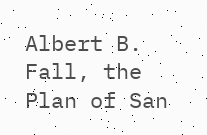Albert B. Fall, the Plan of San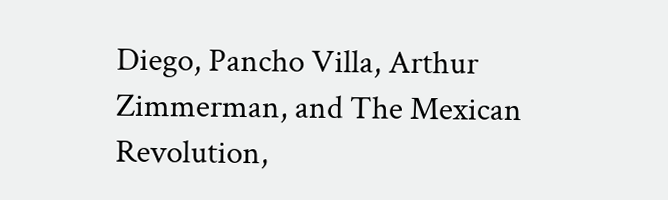Diego, Pancho Villa, Arthur Zimmerman, and The Mexican Revolution,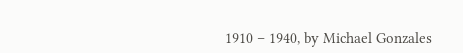1910 – 1940, by Michael Gonzales